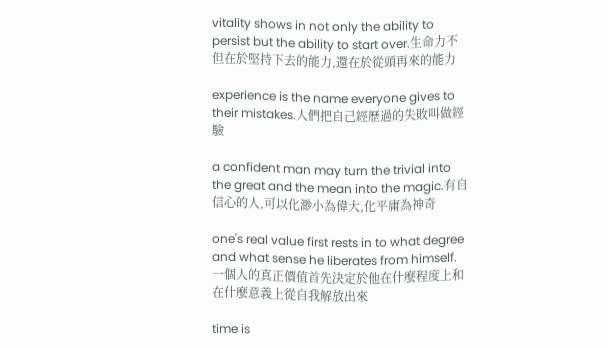vitality shows in not only the ability to persist but the ability to start over.生命力不但在於堅持下去的能力,還在於從頭再來的能力

experience is the name everyone gives to their mistakes.人們把自己經歷過的失敗叫做經驗

a confident man may turn the trivial into the great and the mean into the magic.有自信心的人,可以化渺小為偉大,化平庸為神奇

one's real value first rests in to what degree and what sense he liberates from himself.一個人的真正價值首先決定於他在什麼程度上和在什麼意義上從自我解放出來

time is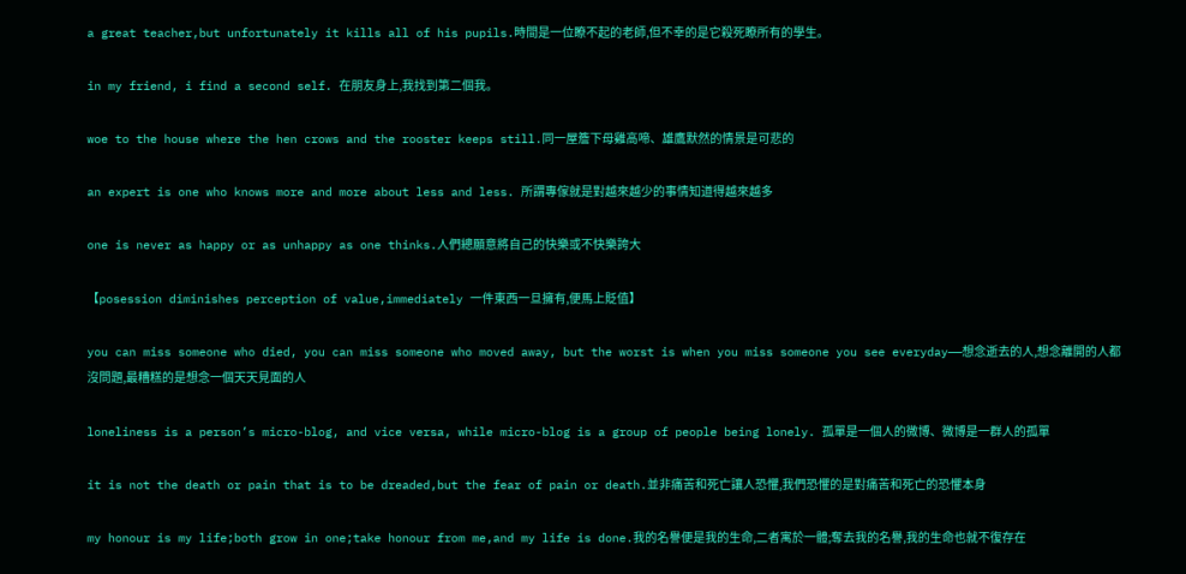a great teacher,but unfortunately it kills all of his pupils.時間是一位瞭不起的老師,但不幸的是它殺死瞭所有的學生。

in my friend, i find a second self. 在朋友身上,我找到第二個我。

woe to the house where the hen crows and the rooster keeps still.同一屋簷下母雞高啼、雄鷹默然的情景是可悲的

an expert is one who knows more and more about less and less. 所謂專傢就是對越來越少的事情知道得越來越多

one is never as happy or as unhappy as one thinks.人們總願意將自己的快樂或不快樂誇大

【posession diminishes perception of value,immediately 一件東西一旦擁有,便馬上貶值】

you can miss someone who died, you can miss someone who moved away, but the worst is when you miss someone you see everyday——想念逝去的人,想念離開的人都沒問題,最糟糕的是想念一個天天見面的人

loneliness is a person’s micro-blog, and vice versa, while micro-blog is a group of people being lonely. 孤單是一個人的微博、微博是一群人的孤單

it is not the death or pain that is to be dreaded,but the fear of pain or death.並非痛苦和死亡讓人恐懼,我們恐懼的是對痛苦和死亡的恐懼本身

my honour is my life;both grow in one;take honour from me,and my life is done.我的名譽便是我的生命,二者寓於一體;奪去我的名譽,我的生命也就不復存在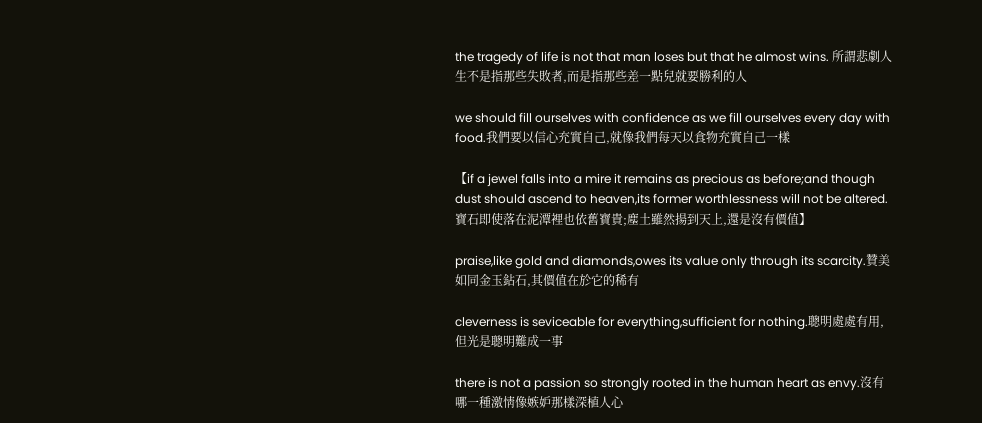the tragedy of life is not that man loses but that he almost wins. 所謂悲劇人生不是指那些失敗者,而是指那些差一點兒就要勝利的人

we should fill ourselves with confidence as we fill ourselves every day with food.我們要以信心充實自己,就像我們每天以食物充實自己一樣

【if a jewel falls into a mire it remains as precious as before;and though dust should ascend to heaven,its former worthlessness will not be altered.寶石即使落在泥潭裡也依舊寶貴;塵土雖然揚到天上,還是沒有價值】

praise,like gold and diamonds,owes its value only through its scarcity.贊美如同金玉鉆石,其價值在於它的稀有

cleverness is seviceable for everything,sufficient for nothing.聰明處處有用,但光是聰明難成一事

there is not a passion so strongly rooted in the human heart as envy.沒有哪一種激情像嫉妒那樣深植人心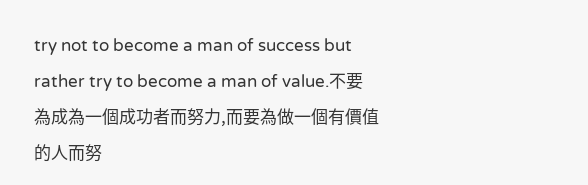try not to become a man of success but rather try to become a man of value.不要為成為一個成功者而努力,而要為做一個有價值的人而努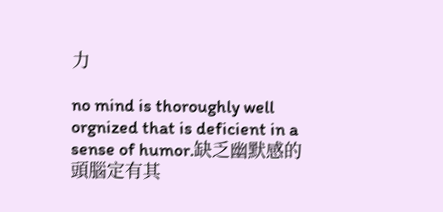力

no mind is thoroughly well orgnized that is deficient in a sense of humor.缺乏幽默感的頭腦定有其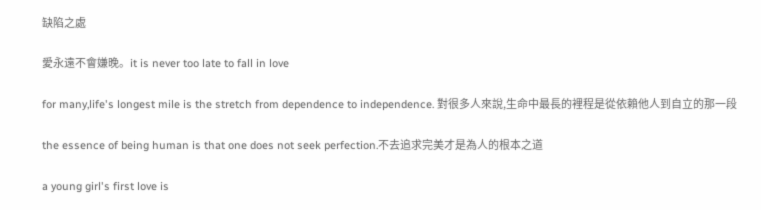缺陷之處

愛永遠不會嫌晚。it is never too late to fall in love

for many,life's longest mile is the stretch from dependence to independence. 對很多人來說,生命中最長的裡程是從依賴他人到自立的那一段

the essence of being human is that one does not seek perfection.不去追求完美才是為人的根本之道

a young girl's first love is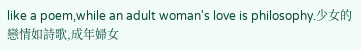like a poem,while an adult woman's love is philosophy.少女的戀情如詩歌,成年婦女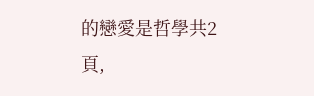的戀愛是哲學共2頁,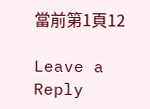當前第1頁12

Leave a Reply